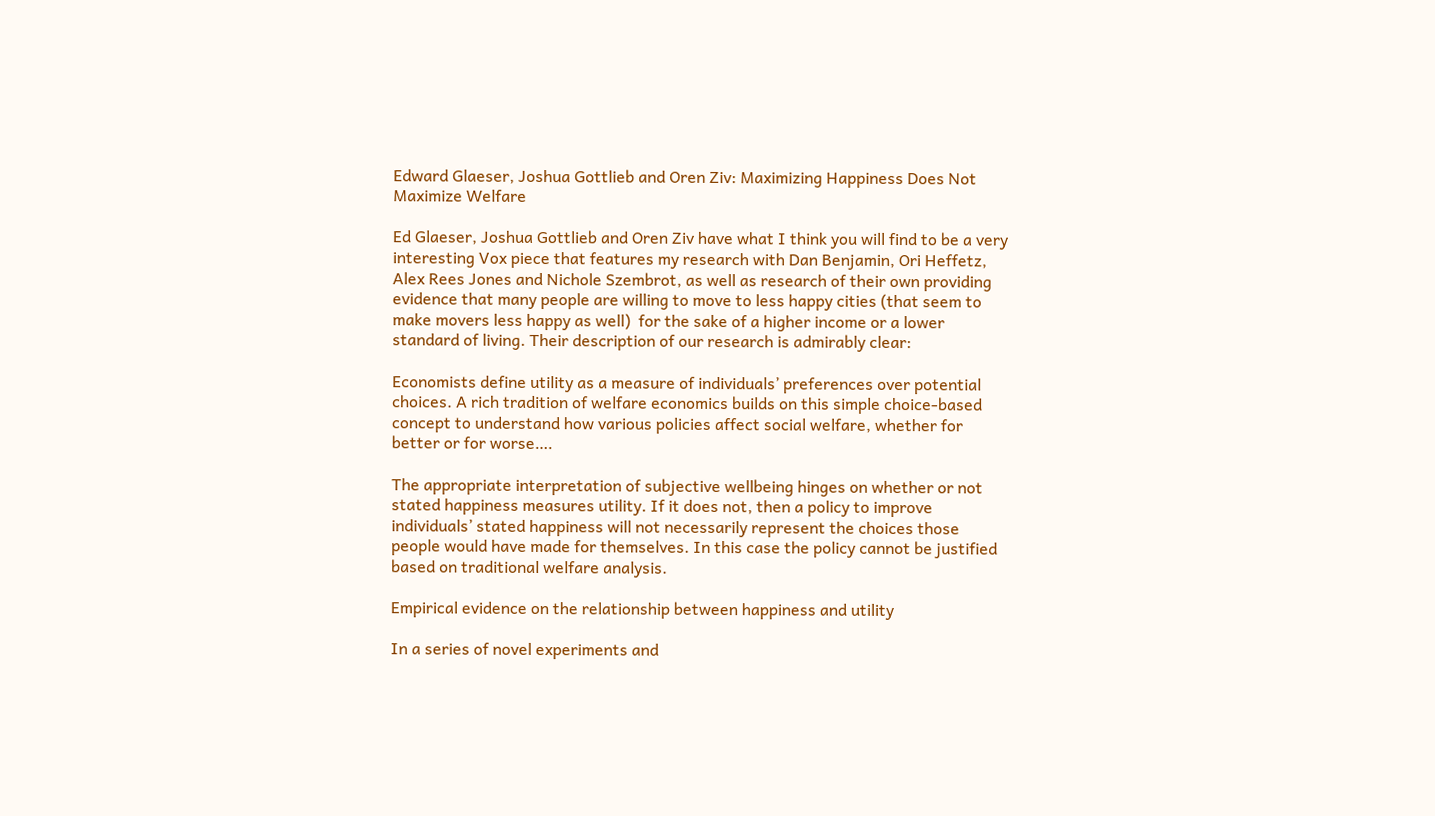Edward Glaeser, Joshua Gottlieb and Oren Ziv: Maximizing Happiness Does Not Maximize Welfare

Ed Glaeser, Joshua Gottlieb and Oren Ziv have what I think you will find to be a very interesting Vox piece that features my research with Dan Benjamin, Ori Heffetz, Alex Rees Jones and Nichole Szembrot, as well as research of their own providing evidence that many people are willing to move to less happy cities (that seem to make movers less happy as well)  for the sake of a higher income or a lower standard of living. Their description of our research is admirably clear:

Economists define utility as a measure of individuals’ preferences over potential choices. A rich tradition of welfare economics builds on this simple choice-based concept to understand how various policies affect social welfare, whether for better or for worse….

The appropriate interpretation of subjective wellbeing hinges on whether or not stated happiness measures utility. If it does not, then a policy to improve individuals’ stated happiness will not necessarily represent the choices those people would have made for themselves. In this case the policy cannot be justified based on traditional welfare analysis.

Empirical evidence on the relationship between happiness and utility

In a series of novel experiments and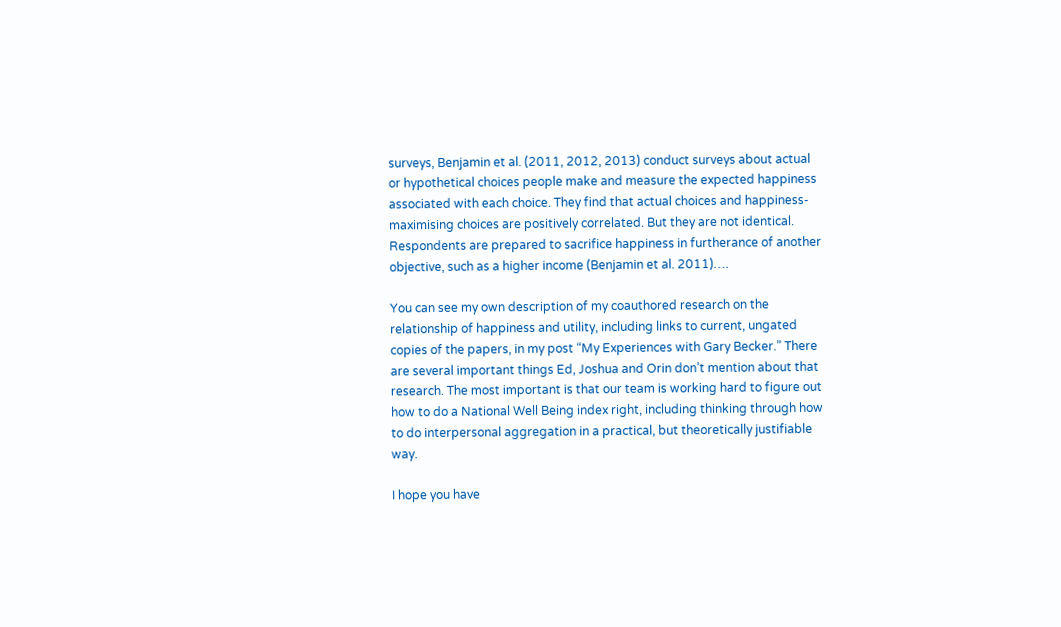surveys, Benjamin et al. (2011, 2012, 2013) conduct surveys about actual or hypothetical choices people make and measure the expected happiness associated with each choice. They find that actual choices and happiness-maximising choices are positively correlated. But they are not identical. Respondents are prepared to sacrifice happiness in furtherance of another objective, such as a higher income (Benjamin et al. 2011)….

You can see my own description of my coauthored research on the relationship of happiness and utility, including links to current, ungated copies of the papers, in my post “My Experiences with Gary Becker.” There are several important things Ed, Joshua and Orin don’t mention about that research. The most important is that our team is working hard to figure out how to do a National Well Being index right, including thinking through how to do interpersonal aggregation in a practical, but theoretically justifiable way.

I hope you have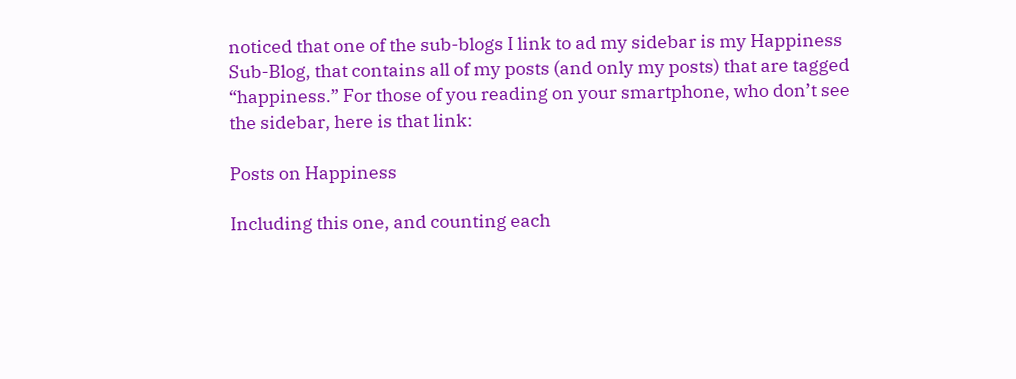noticed that one of the sub-blogs I link to ad my sidebar is my Happiness Sub-Blog, that contains all of my posts (and only my posts) that are tagged “happiness.” For those of you reading on your smartphone, who don’t see the sidebar, here is that link:

Posts on Happiness

Including this one, and counting each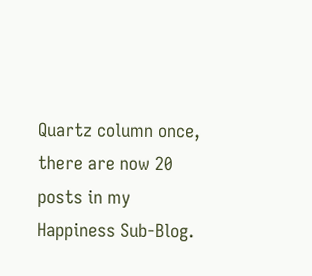Quartz column once, there are now 20 posts in my Happiness Sub-Blog.